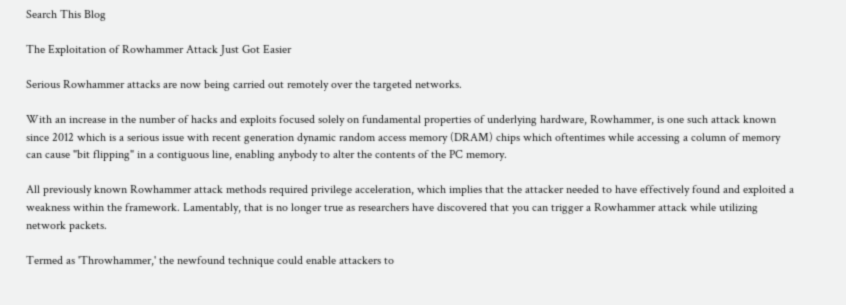Search This Blog

The Exploitation of Rowhammer Attack Just Got Easier

Serious Rowhammer attacks are now being carried out remotely over the targeted networks.

With an increase in the number of hacks and exploits focused solely on fundamental properties of underlying hardware, Rowhammer, is one such attack known since 2012 which is a serious issue with recent generation dynamic random access memory (DRAM) chips which oftentimes while accessing a column of memory can cause "bit flipping" in a contiguous line, enabling anybody to alter the contents of the PC memory.

All previously known Rowhammer attack methods required privilege acceleration, which implies that the attacker needed to have effectively found and exploited a weakness within the framework. Lamentably, that is no longer true as researchers have discovered that you can trigger a Rowhammer attack while utilizing network packets.

Termed as 'Throwhammer,' the newfound technique could enable attackers to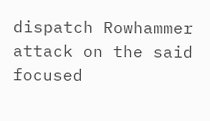dispatch Rowhammer attack on the said focused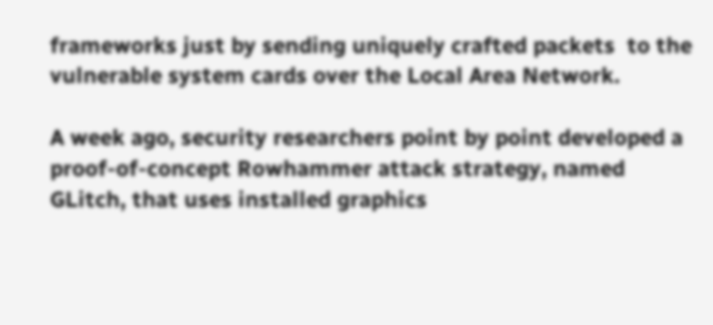frameworks just by sending uniquely crafted packets  to the vulnerable system cards over the Local Area Network.

A week ago, security researchers point by point developed a proof-of-concept Rowhammer attack strategy, named GLitch, that uses installed graphics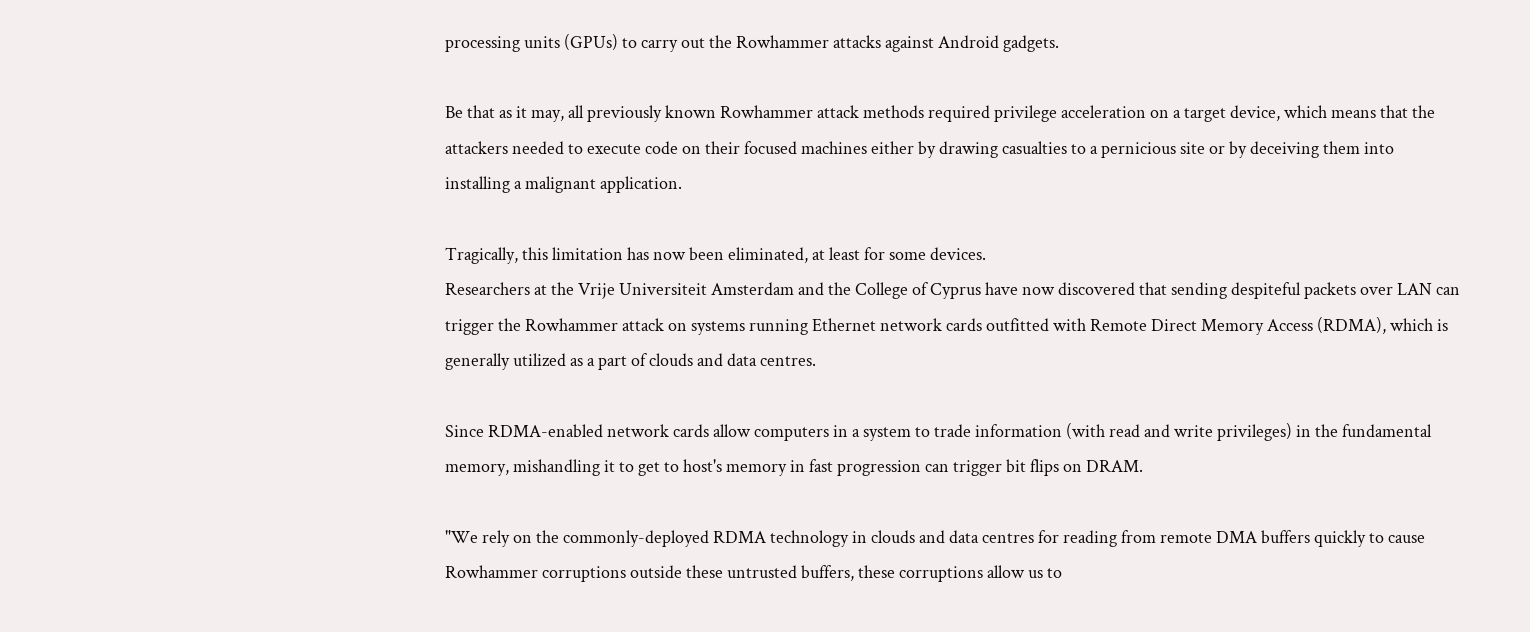processing units (GPUs) to carry out the Rowhammer attacks against Android gadgets.

Be that as it may, all previously known Rowhammer attack methods required privilege acceleration on a target device, which means that the attackers needed to execute code on their focused machines either by drawing casualties to a pernicious site or by deceiving them into installing a malignant application.

Tragically, this limitation has now been eliminated, at least for some devices.
Researchers at the Vrije Universiteit Amsterdam and the College of Cyprus have now discovered that sending despiteful packets over LAN can trigger the Rowhammer attack on systems running Ethernet network cards outfitted with Remote Direct Memory Access (RDMA), which is generally utilized as a part of clouds and data centres.

Since RDMA-enabled network cards allow computers in a system to trade information (with read and write privileges) in the fundamental memory, mishandling it to get to host's memory in fast progression can trigger bit flips on DRAM.

"We rely on the commonly-deployed RDMA technology in clouds and data centres for reading from remote DMA buffers quickly to cause Rowhammer corruptions outside these untrusted buffers, these corruptions allow us to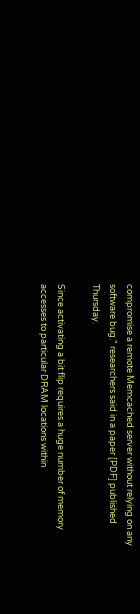compromise a remote Memcached server without relying on any software bug." researchers said in a paper [PDF] published Thursday.

Since activating a bit flip requires a huge number of memory accesses to particular DRAM locations within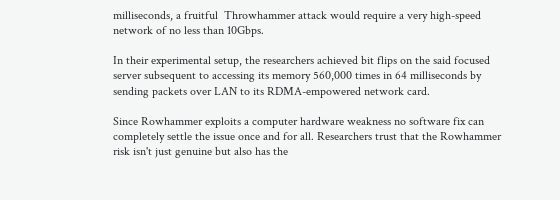milliseconds, a fruitful  Throwhammer attack would require a very high-speed network of no less than 10Gbps.

In their experimental setup, the researchers achieved bit flips on the said focused server subsequent to accessing its memory 560,000 times in 64 milliseconds by sending packets over LAN to its RDMA-empowered network card.

Since Rowhammer exploits a computer hardware weakness no software fix can completely settle the issue once and for all. Researchers trust that the Rowhammer risk isn't just genuine but also has the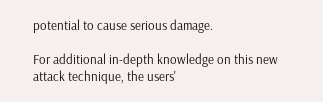potential to cause serious damage.

For additional in-depth knowledge on this new attack technique, the users'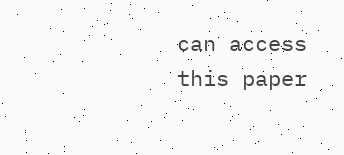can access this paper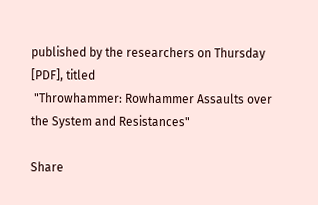published by the researchers on Thursday [PDF], titled
 "Throwhammer: Rowhammer Assaults over the System and Resistances"

Share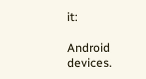it:

Android devices.